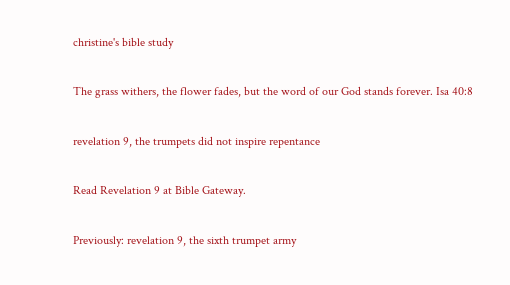christine's bible study

The grass withers, the flower fades, but the word of our God stands forever. Isa 40:8

revelation 9, the trumpets did not inspire repentance

Read Revelation 9 at Bible Gateway.

Previously: revelation 9, the sixth trumpet army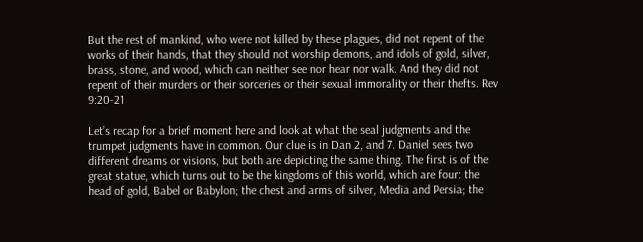But the rest of mankind, who were not killed by these plagues, did not repent of the works of their hands, that they should not worship demons, and idols of gold, silver, brass, stone, and wood, which can neither see nor hear nor walk. And they did not repent of their murders or their sorceries or their sexual immorality or their thefts. Rev 9:20-21

Let’s recap for a brief moment here and look at what the seal judgments and the trumpet judgments have in common. Our clue is in Dan 2, and 7. Daniel sees two different dreams or visions, but both are depicting the same thing. The first is of the great statue, which turns out to be the kingdoms of this world, which are four: the head of gold, Babel or Babylon; the chest and arms of silver, Media and Persia; the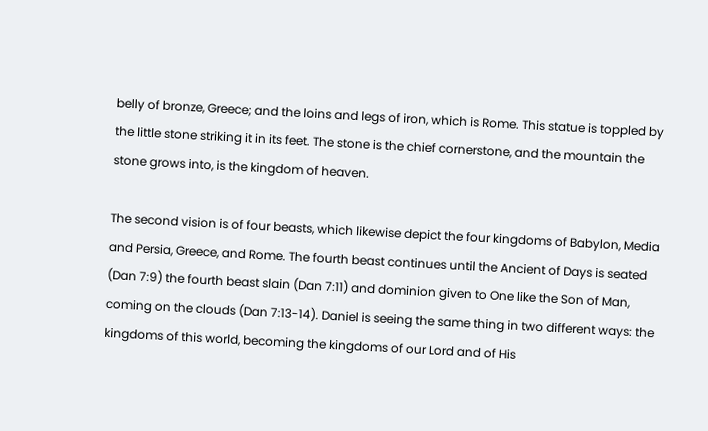belly of bronze, Greece; and the loins and legs of iron, which is Rome. This statue is toppled by the little stone striking it in its feet. The stone is the chief cornerstone, and the mountain the stone grows into, is the kingdom of heaven.

The second vision is of four beasts, which likewise depict the four kingdoms of Babylon, Media and Persia, Greece, and Rome. The fourth beast continues until the Ancient of Days is seated (Dan 7:9) the fourth beast slain (Dan 7:11) and dominion given to One like the Son of Man, coming on the clouds (Dan 7:13-14). Daniel is seeing the same thing in two different ways: the kingdoms of this world, becoming the kingdoms of our Lord and of His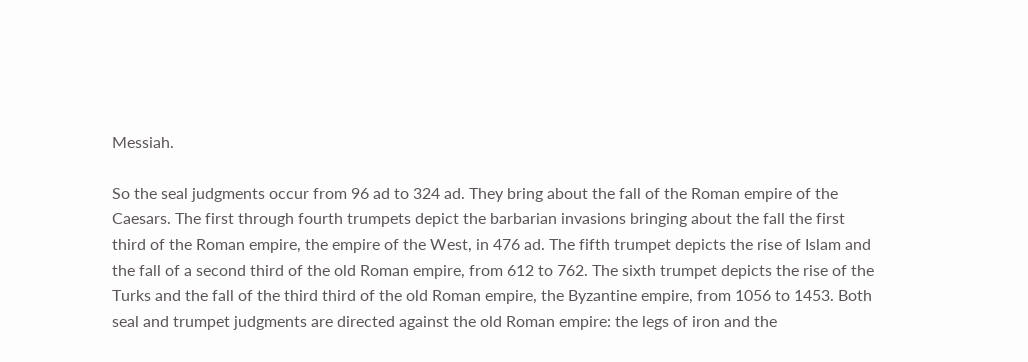Messiah.

So the seal judgments occur from 96 ad to 324 ad. They bring about the fall of the Roman empire of the Caesars. The first through fourth trumpets depict the barbarian invasions bringing about the fall the first third of the Roman empire, the empire of the West, in 476 ad. The fifth trumpet depicts the rise of Islam and the fall of a second third of the old Roman empire, from 612 to 762. The sixth trumpet depicts the rise of the Turks and the fall of the third third of the old Roman empire, the Byzantine empire, from 1056 to 1453. Both seal and trumpet judgments are directed against the old Roman empire: the legs of iron and the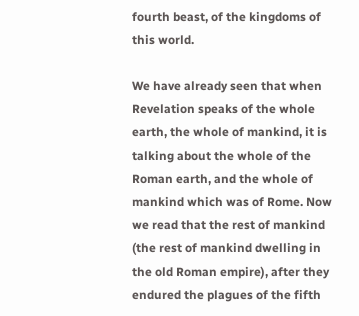fourth beast, of the kingdoms of this world.

We have already seen that when Revelation speaks of the whole earth, the whole of mankind, it is talking about the whole of the Roman earth, and the whole of mankind which was of Rome. Now we read that the rest of mankind (the rest of mankind dwelling in the old Roman empire), after they endured the plagues of the fifth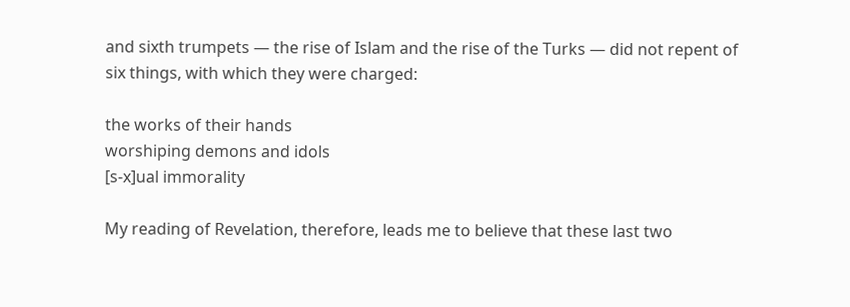and sixth trumpets — the rise of Islam and the rise of the Turks — did not repent of six things, with which they were charged:

the works of their hands
worshiping demons and idols
[s-x]ual immorality

My reading of Revelation, therefore, leads me to believe that these last two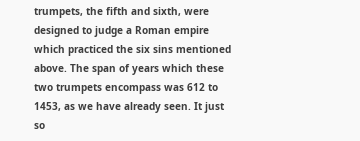trumpets, the fifth and sixth, were designed to judge a Roman empire which practiced the six sins mentioned above. The span of years which these two trumpets encompass was 612 to 1453, as we have already seen. It just so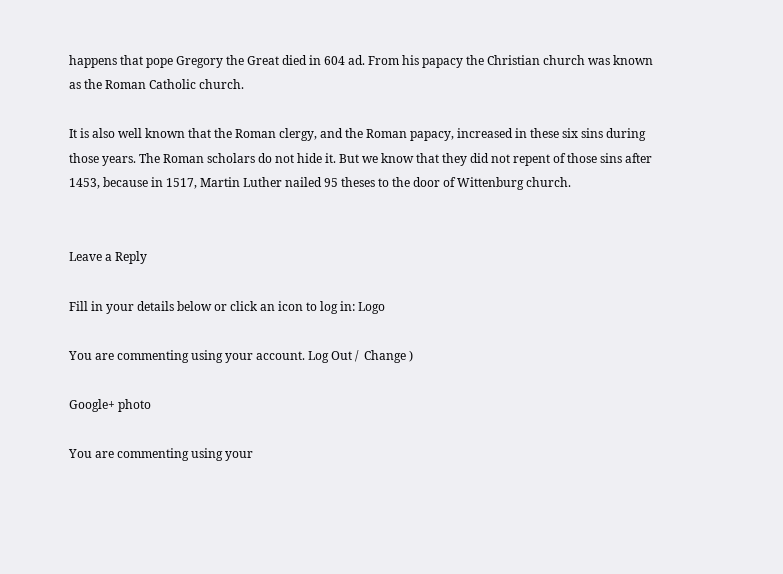happens that pope Gregory the Great died in 604 ad. From his papacy the Christian church was known as the Roman Catholic church.

It is also well known that the Roman clergy, and the Roman papacy, increased in these six sins during those years. The Roman scholars do not hide it. But we know that they did not repent of those sins after 1453, because in 1517, Martin Luther nailed 95 theses to the door of Wittenburg church.


Leave a Reply

Fill in your details below or click an icon to log in: Logo

You are commenting using your account. Log Out /  Change )

Google+ photo

You are commenting using your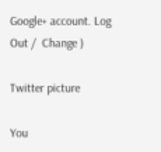Google+ account. Log Out /  Change )

Twitter picture

You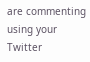are commenting using your Twitter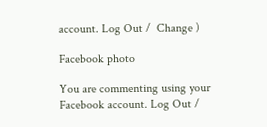account. Log Out /  Change )

Facebook photo

You are commenting using your Facebook account. Log Out /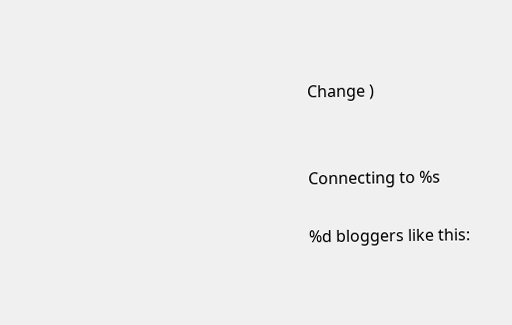Change )


Connecting to %s

%d bloggers like this: